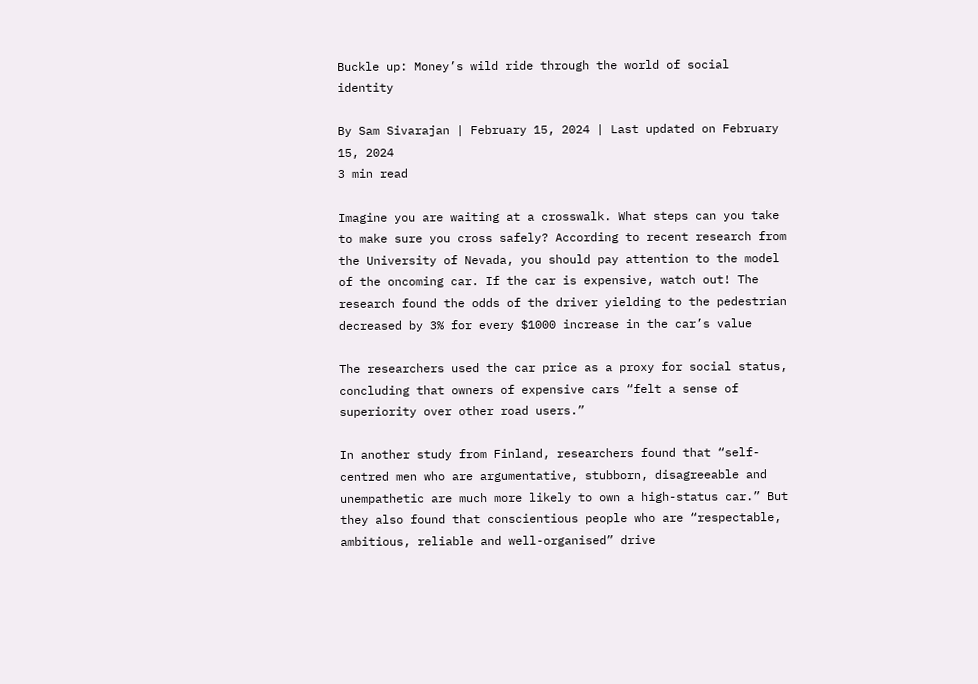Buckle up: Money’s wild ride through the world of social identity

By Sam Sivarajan | February 15, 2024 | Last updated on February 15, 2024
3 min read

Imagine you are waiting at a crosswalk. What steps can you take to make sure you cross safely? According to recent research from the University of Nevada, you should pay attention to the model of the oncoming car. If the car is expensive, watch out! The research found the odds of the driver yielding to the pedestrian decreased by 3% for every $1000 increase in the car’s value

The researchers used the car price as a proxy for social status, concluding that owners of expensive cars “felt a sense of superiority over other road users.”

In another study from Finland, researchers found that “self-centred men who are argumentative, stubborn, disagreeable and unempathetic are much more likely to own a high-status car.” But they also found that conscientious people who are “respectable, ambitious, reliable and well-organised” drive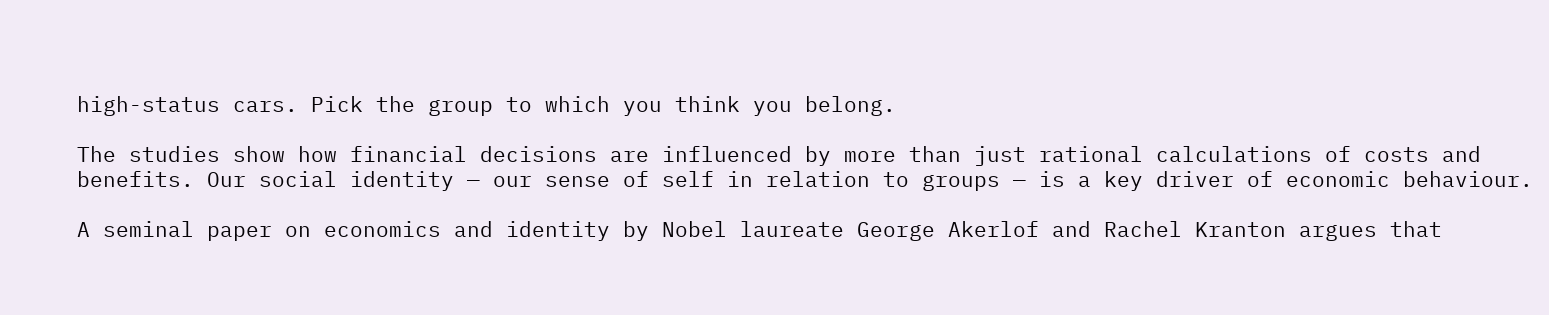high-status cars. Pick the group to which you think you belong.

The studies show how financial decisions are influenced by more than just rational calculations of costs and benefits. Our social identity — our sense of self in relation to groups — is a key driver of economic behaviour.

A seminal paper on economics and identity by Nobel laureate George Akerlof and Rachel Kranton argues that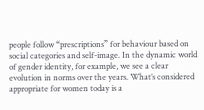people follow “prescriptions” for behaviour based on social categories and self-image. In the dynamic world of gender identity, for example, we see a clear evolution in norms over the years. What’s considered appropriate for women today is a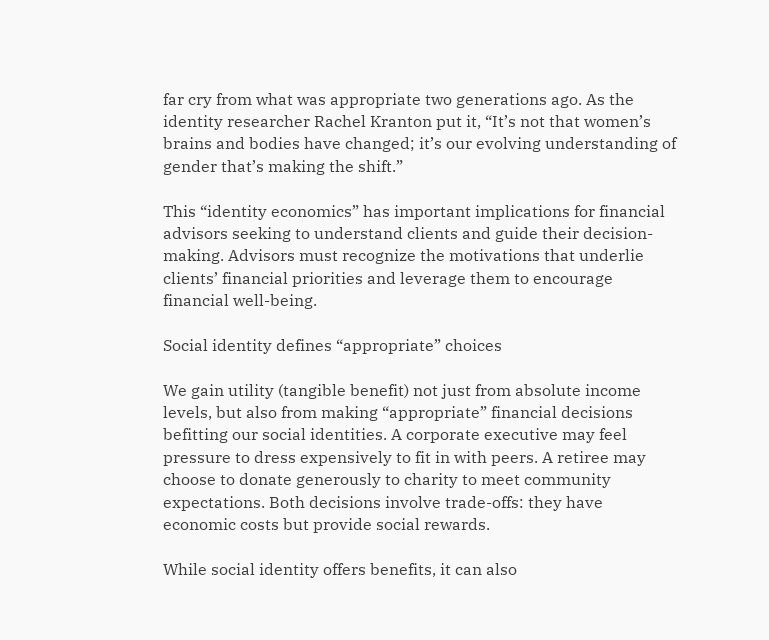far cry from what was appropriate two generations ago. As the identity researcher Rachel Kranton put it, “It’s not that women’s brains and bodies have changed; it’s our evolving understanding of gender that’s making the shift.”

This “identity economics” has important implications for financial advisors seeking to understand clients and guide their decision-making. Advisors must recognize the motivations that underlie clients’ financial priorities and leverage them to encourage financial well-being.

Social identity defines “appropriate” choices

We gain utility (tangible benefit) not just from absolute income levels, but also from making “appropriate” financial decisions befitting our social identities. A corporate executive may feel pressure to dress expensively to fit in with peers. A retiree may choose to donate generously to charity to meet community expectations. Both decisions involve trade-offs: they have economic costs but provide social rewards.

While social identity offers benefits, it can also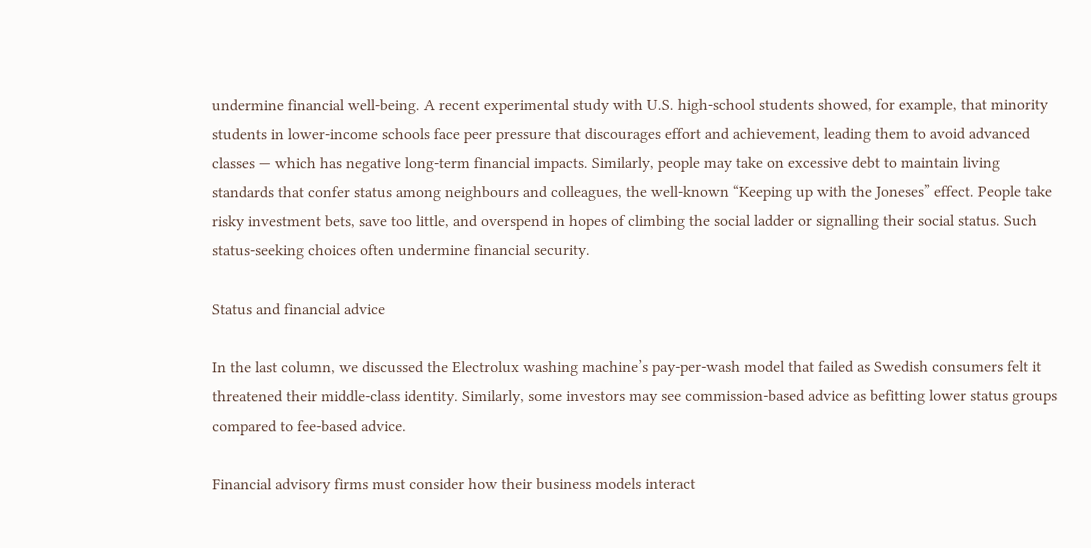undermine financial well-being. A recent experimental study with U.S. high-school students showed, for example, that minority students in lower-income schools face peer pressure that discourages effort and achievement, leading them to avoid advanced classes — which has negative long-term financial impacts. Similarly, people may take on excessive debt to maintain living standards that confer status among neighbours and colleagues, the well-known “Keeping up with the Joneses” effect. People take risky investment bets, save too little, and overspend in hopes of climbing the social ladder or signalling their social status. Such status-seeking choices often undermine financial security.

Status and financial advice

In the last column, we discussed the Electrolux washing machine’s pay-per-wash model that failed as Swedish consumers felt it threatened their middle-class identity. Similarly, some investors may see commission-based advice as befitting lower status groups compared to fee-based advice.

Financial advisory firms must consider how their business models interact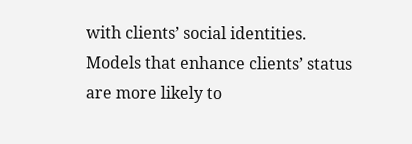with clients’ social identities. Models that enhance clients’ status are more likely to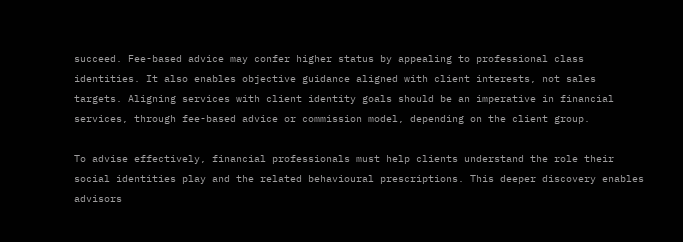succeed. Fee-based advice may confer higher status by appealing to professional class identities. It also enables objective guidance aligned with client interests, not sales targets. Aligning services with client identity goals should be an imperative in financial services, through fee-based advice or commission model, depending on the client group.

To advise effectively, financial professionals must help clients understand the role their social identities play and the related behavioural prescriptions. This deeper discovery enables advisors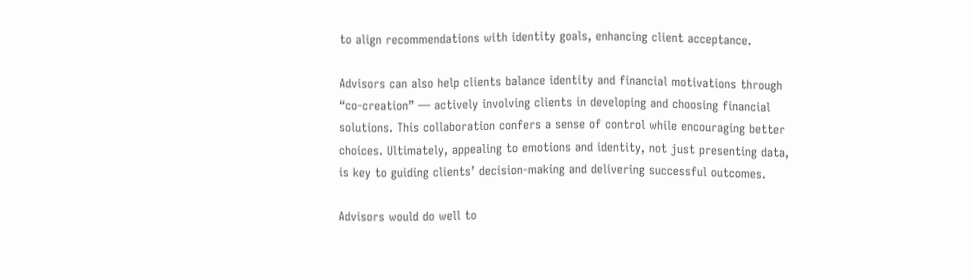to align recommendations with identity goals, enhancing client acceptance.

Advisors can also help clients balance identity and financial motivations through “co-creation” — actively involving clients in developing and choosing financial solutions. This collaboration confers a sense of control while encouraging better choices. Ultimately, appealing to emotions and identity, not just presenting data, is key to guiding clients’ decision-making and delivering successful outcomes.

Advisors would do well to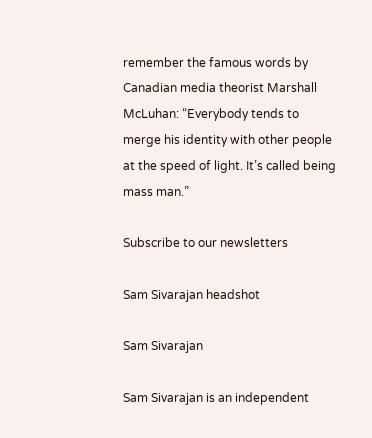remember the famous words by Canadian media theorist Marshall McLuhan: “Everybody tends to merge his identity with other people at the speed of light. It’s called being mass man.”

Subscribe to our newsletters

Sam Sivarajan headshot

Sam Sivarajan

Sam Sivarajan is an independent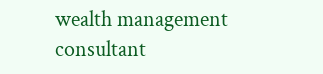wealth management consultant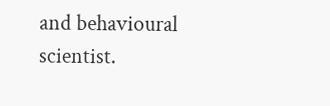and behavioural scientist.